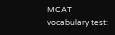MCAT vocabulary test: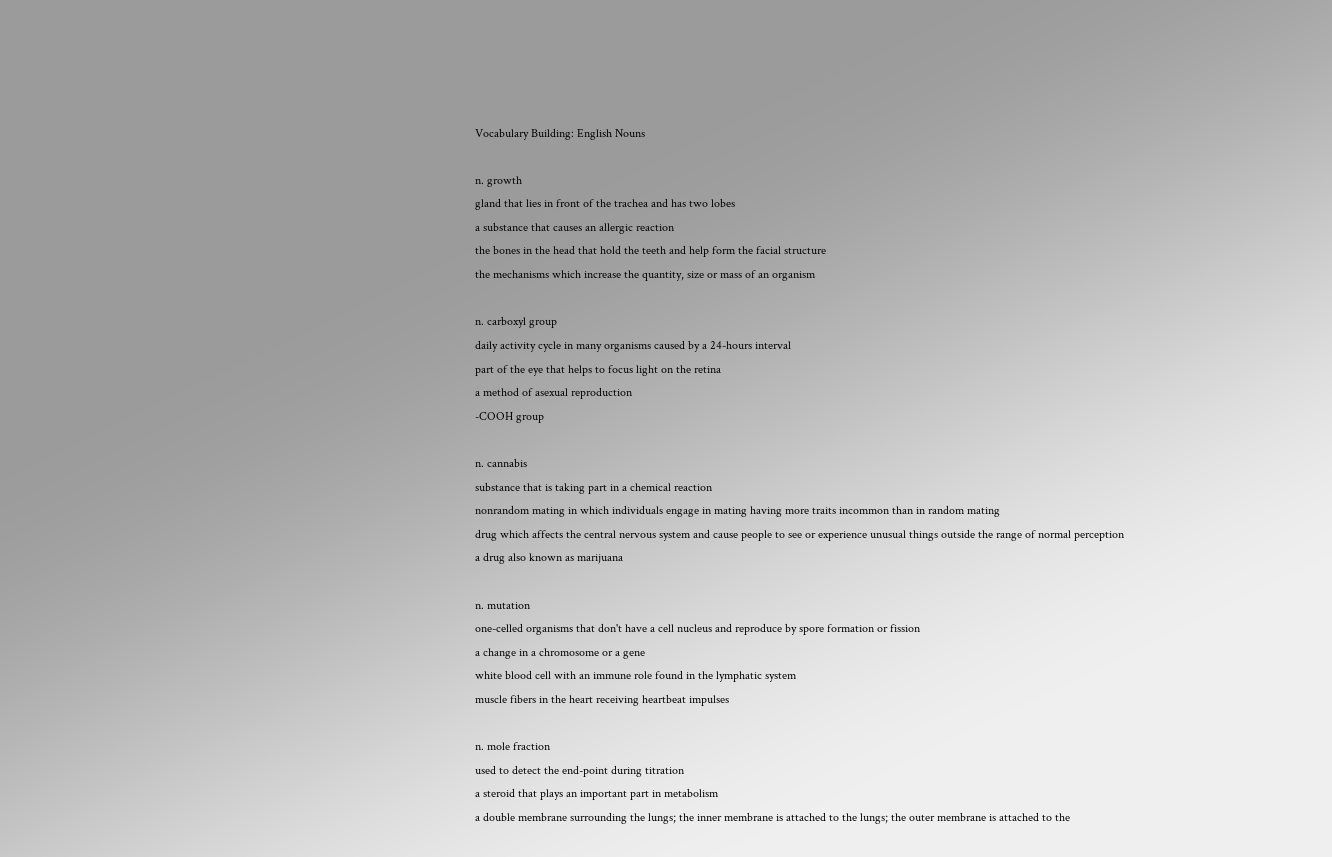Vocabulary Building: English Nouns

n. growth
gland that lies in front of the trachea and has two lobes
a substance that causes an allergic reaction
the bones in the head that hold the teeth and help form the facial structure
the mechanisms which increase the quantity, size or mass of an organism

n. carboxyl group
daily activity cycle in many organisms caused by a 24-hours interval
part of the eye that helps to focus light on the retina
a method of asexual reproduction
-COOH group

n. cannabis
substance that is taking part in a chemical reaction
nonrandom mating in which individuals engage in mating having more traits incommon than in random mating
drug which affects the central nervous system and cause people to see or experience unusual things outside the range of normal perception
a drug also known as marijuana

n. mutation
one-celled organisms that don't have a cell nucleus and reproduce by spore formation or fission
a change in a chromosome or a gene
white blood cell with an immune role found in the lymphatic system
muscle fibers in the heart receiving heartbeat impulses

n. mole fraction
used to detect the end-point during titration
a steroid that plays an important part in metabolism
a double membrane surrounding the lungs; the inner membrane is attached to the lungs; the outer membrane is attached to the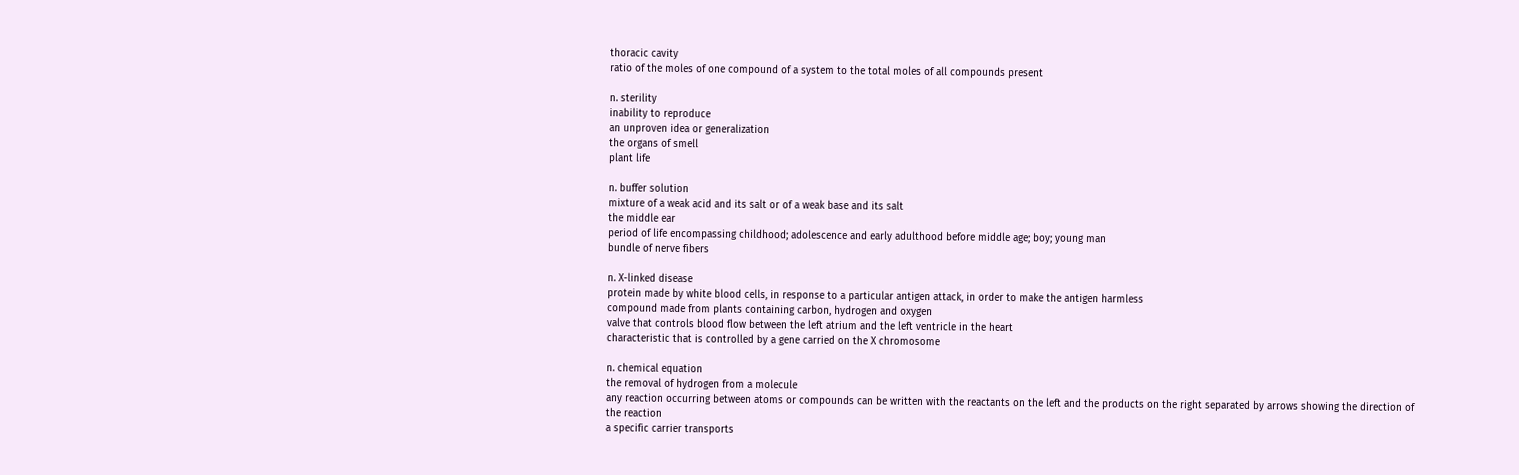thoracic cavity
ratio of the moles of one compound of a system to the total moles of all compounds present

n. sterility
inability to reproduce
an unproven idea or generalization
the organs of smell
plant life

n. buffer solution
mixture of a weak acid and its salt or of a weak base and its salt
the middle ear
period of life encompassing childhood; adolescence and early adulthood before middle age; boy; young man
bundle of nerve fibers

n. X-linked disease
protein made by white blood cells, in response to a particular antigen attack, in order to make the antigen harmless
compound made from plants containing carbon, hydrogen and oxygen
valve that controls blood flow between the left atrium and the left ventricle in the heart
characteristic that is controlled by a gene carried on the X chromosome

n. chemical equation
the removal of hydrogen from a molecule
any reaction occurring between atoms or compounds can be written with the reactants on the left and the products on the right separated by arrows showing the direction of the reaction
a specific carrier transports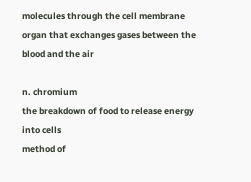molecules through the cell membrane
organ that exchanges gases between the blood and the air

n. chromium
the breakdown of food to release energy into cells
method of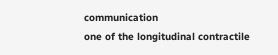communication
one of the longitudinal contractile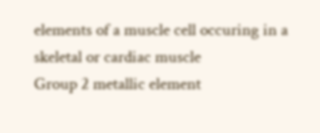elements of a muscle cell occuring in a skeletal or cardiac muscle
Group 2 metallic element